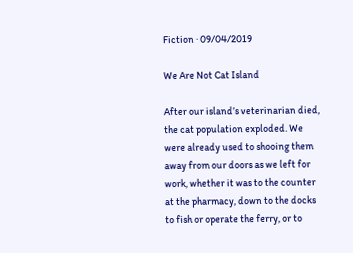Fiction · 09/04/2019

We Are Not Cat Island

After our island’s veterinarian died, the cat population exploded. We were already used to shooing them away from our doors as we left for work, whether it was to the counter at the pharmacy, down to the docks to fish or operate the ferry, or to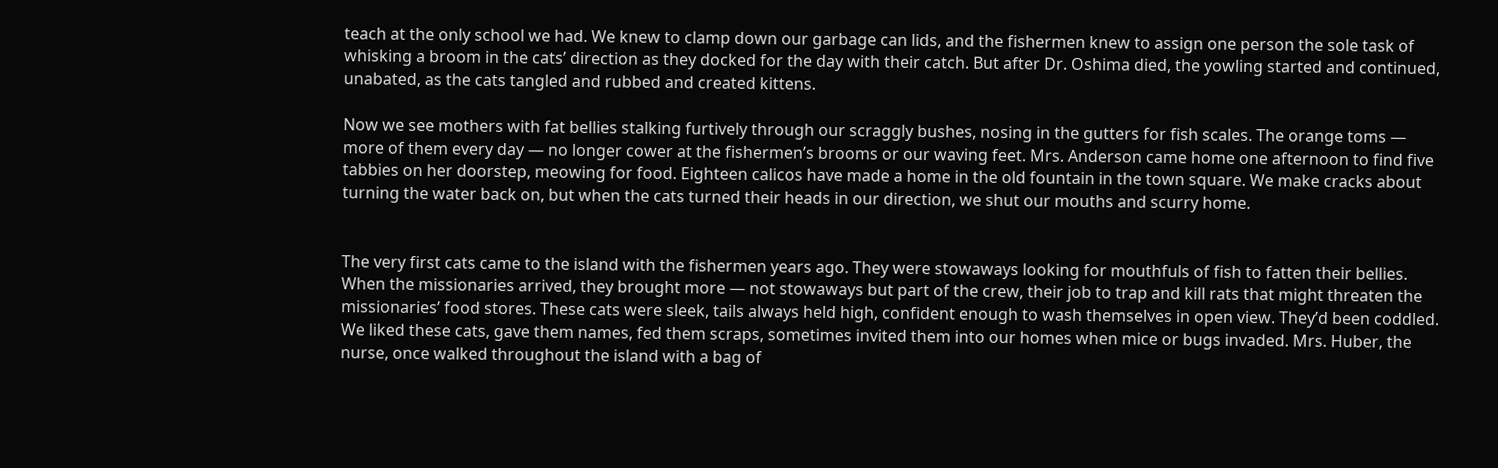teach at the only school we had. We knew to clamp down our garbage can lids, and the fishermen knew to assign one person the sole task of whisking a broom in the cats’ direction as they docked for the day with their catch. But after Dr. Oshima died, the yowling started and continued, unabated, as the cats tangled and rubbed and created kittens.

Now we see mothers with fat bellies stalking furtively through our scraggly bushes, nosing in the gutters for fish scales. The orange toms — more of them every day — no longer cower at the fishermen’s brooms or our waving feet. Mrs. Anderson came home one afternoon to find five tabbies on her doorstep, meowing for food. Eighteen calicos have made a home in the old fountain in the town square. We make cracks about turning the water back on, but when the cats turned their heads in our direction, we shut our mouths and scurry home.


The very first cats came to the island with the fishermen years ago. They were stowaways looking for mouthfuls of fish to fatten their bellies. When the missionaries arrived, they brought more — not stowaways but part of the crew, their job to trap and kill rats that might threaten the missionaries’ food stores. These cats were sleek, tails always held high, confident enough to wash themselves in open view. They’d been coddled. We liked these cats, gave them names, fed them scraps, sometimes invited them into our homes when mice or bugs invaded. Mrs. Huber, the nurse, once walked throughout the island with a bag of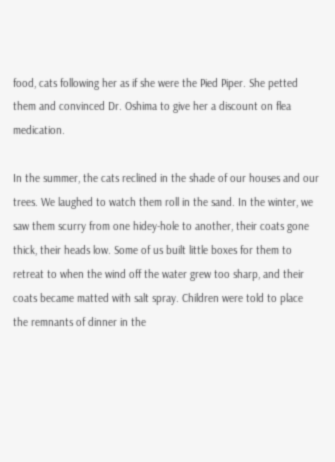food, cats following her as if she were the Pied Piper. She petted them and convinced Dr. Oshima to give her a discount on flea medication.

In the summer, the cats reclined in the shade of our houses and our trees. We laughed to watch them roll in the sand. In the winter, we saw them scurry from one hidey-hole to another, their coats gone thick, their heads low. Some of us built little boxes for them to retreat to when the wind off the water grew too sharp, and their coats became matted with salt spray. Children were told to place the remnants of dinner in the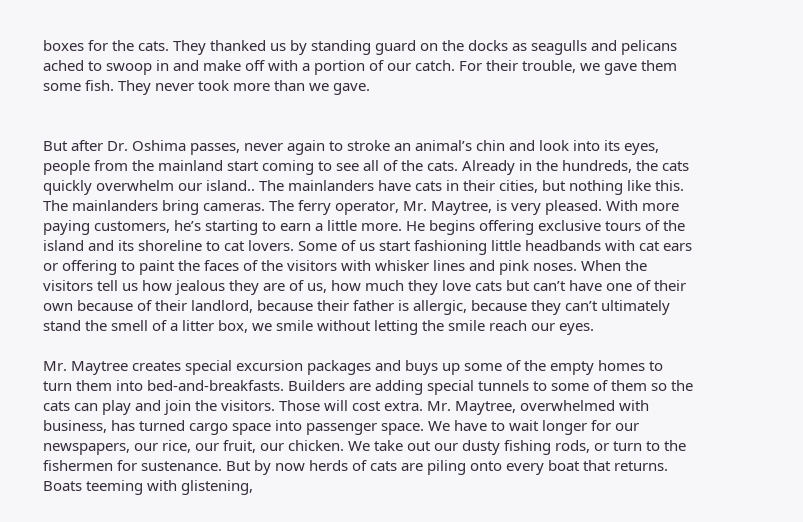boxes for the cats. They thanked us by standing guard on the docks as seagulls and pelicans ached to swoop in and make off with a portion of our catch. For their trouble, we gave them some fish. They never took more than we gave.


But after Dr. Oshima passes, never again to stroke an animal’s chin and look into its eyes, people from the mainland start coming to see all of the cats. Already in the hundreds, the cats quickly overwhelm our island.. The mainlanders have cats in their cities, but nothing like this. The mainlanders bring cameras. The ferry operator, Mr. Maytree, is very pleased. With more paying customers, he’s starting to earn a little more. He begins offering exclusive tours of the island and its shoreline to cat lovers. Some of us start fashioning little headbands with cat ears or offering to paint the faces of the visitors with whisker lines and pink noses. When the visitors tell us how jealous they are of us, how much they love cats but can’t have one of their own because of their landlord, because their father is allergic, because they can’t ultimately stand the smell of a litter box, we smile without letting the smile reach our eyes.

Mr. Maytree creates special excursion packages and buys up some of the empty homes to turn them into bed-and-breakfasts. Builders are adding special tunnels to some of them so the cats can play and join the visitors. Those will cost extra. Mr. Maytree, overwhelmed with business, has turned cargo space into passenger space. We have to wait longer for our newspapers, our rice, our fruit, our chicken. We take out our dusty fishing rods, or turn to the fishermen for sustenance. But by now herds of cats are piling onto every boat that returns. Boats teeming with glistening,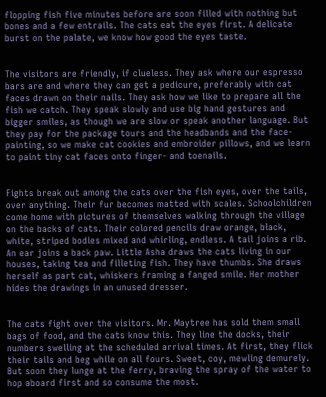flopping fish five minutes before are soon filled with nothing but bones and a few entrails. The cats eat the eyes first. A delicate burst on the palate, we know how good the eyes taste.


The visitors are friendly, if clueless. They ask where our espresso bars are and where they can get a pedicure, preferably with cat faces drawn on their nails. They ask how we like to prepare all the fish we catch. They speak slowly and use big hand gestures and bigger smiles, as though we are slow or speak another language. But they pay for the package tours and the headbands and the face-painting, so we make cat cookies and embroider pillows, and we learn to paint tiny cat faces onto finger- and toenails.


Fights break out among the cats over the fish eyes, over the tails, over anything. Their fur becomes matted with scales. Schoolchildren come home with pictures of themselves walking through the village on the backs of cats. Their colored pencils draw orange, black, white, striped bodies mixed and whirling, endless. A tail joins a rib. An ear joins a back paw. Little Asha draws the cats living in our houses, taking tea and filleting fish. They have thumbs. She draws herself as part cat, whiskers framing a fanged smile. Her mother hides the drawings in an unused dresser.


The cats fight over the visitors. Mr. Maytree has sold them small bags of food, and the cats know this. They line the docks, their numbers swelling at the scheduled arrival times. At first, they flick their tails and beg while on all fours. Sweet, coy, mewling demurely. But soon they lunge at the ferry, braving the spray of the water to hop aboard first and so consume the most.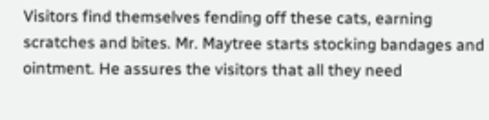Visitors find themselves fending off these cats, earning scratches and bites. Mr. Maytree starts stocking bandages and ointment. He assures the visitors that all they need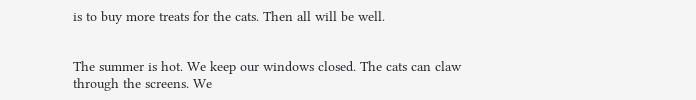is to buy more treats for the cats. Then all will be well.


The summer is hot. We keep our windows closed. The cats can claw through the screens. We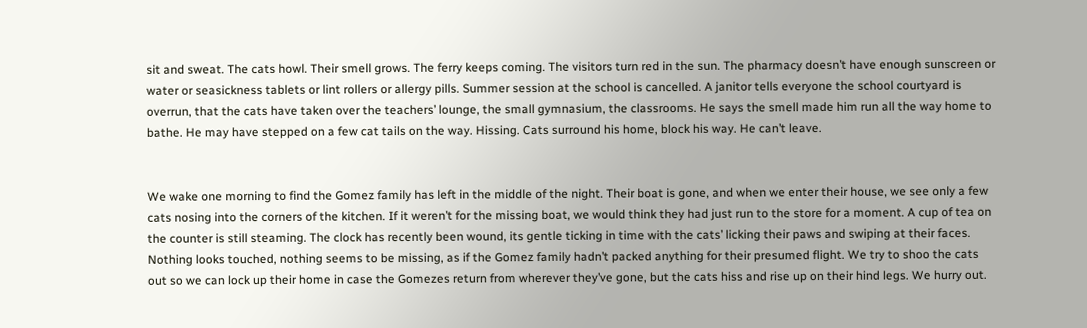sit and sweat. The cats howl. Their smell grows. The ferry keeps coming. The visitors turn red in the sun. The pharmacy doesn’t have enough sunscreen or water or seasickness tablets or lint rollers or allergy pills. Summer session at the school is cancelled. A janitor tells everyone the school courtyard is overrun, that the cats have taken over the teachers’ lounge, the small gymnasium, the classrooms. He says the smell made him run all the way home to bathe. He may have stepped on a few cat tails on the way. Hissing. Cats surround his home, block his way. He can’t leave.


We wake one morning to find the Gomez family has left in the middle of the night. Their boat is gone, and when we enter their house, we see only a few cats nosing into the corners of the kitchen. If it weren’t for the missing boat, we would think they had just run to the store for a moment. A cup of tea on the counter is still steaming. The clock has recently been wound, its gentle ticking in time with the cats’ licking their paws and swiping at their faces. Nothing looks touched, nothing seems to be missing, as if the Gomez family hadn’t packed anything for their presumed flight. We try to shoo the cats out so we can lock up their home in case the Gomezes return from wherever they’ve gone, but the cats hiss and rise up on their hind legs. We hurry out.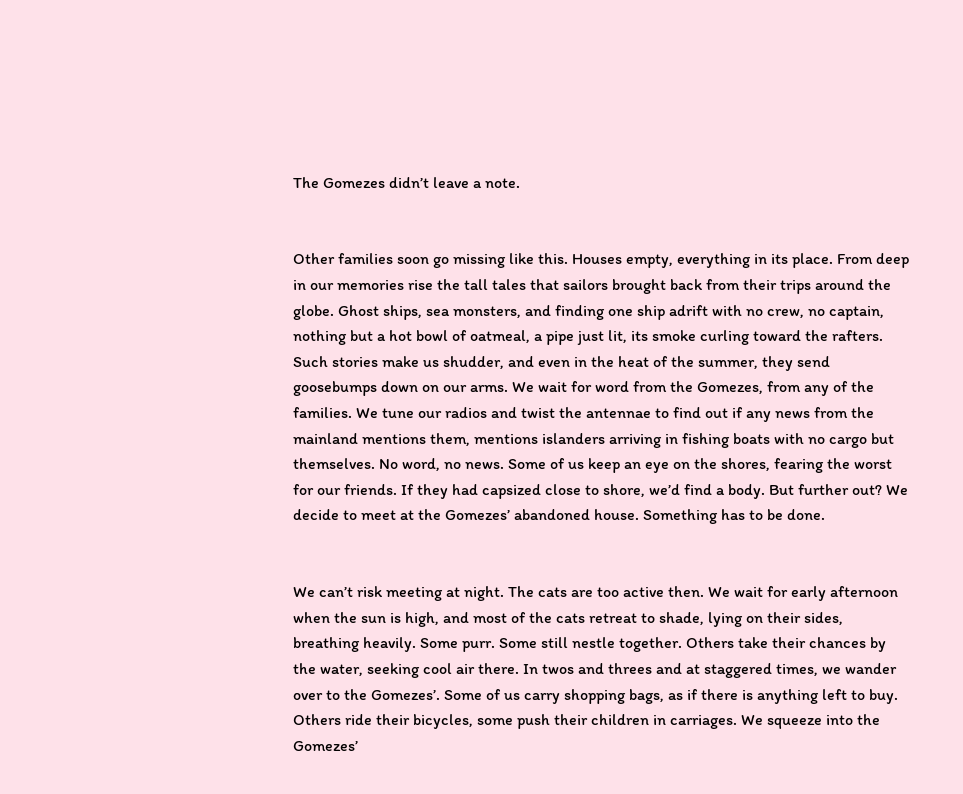The Gomezes didn’t leave a note.


Other families soon go missing like this. Houses empty, everything in its place. From deep in our memories rise the tall tales that sailors brought back from their trips around the globe. Ghost ships, sea monsters, and finding one ship adrift with no crew, no captain, nothing but a hot bowl of oatmeal, a pipe just lit, its smoke curling toward the rafters. Such stories make us shudder, and even in the heat of the summer, they send goosebumps down on our arms. We wait for word from the Gomezes, from any of the families. We tune our radios and twist the antennae to find out if any news from the mainland mentions them, mentions islanders arriving in fishing boats with no cargo but themselves. No word, no news. Some of us keep an eye on the shores, fearing the worst for our friends. If they had capsized close to shore, we’d find a body. But further out? We decide to meet at the Gomezes’ abandoned house. Something has to be done.


We can’t risk meeting at night. The cats are too active then. We wait for early afternoon when the sun is high, and most of the cats retreat to shade, lying on their sides, breathing heavily. Some purr. Some still nestle together. Others take their chances by the water, seeking cool air there. In twos and threes and at staggered times, we wander over to the Gomezes’. Some of us carry shopping bags, as if there is anything left to buy. Others ride their bicycles, some push their children in carriages. We squeeze into the Gomezes’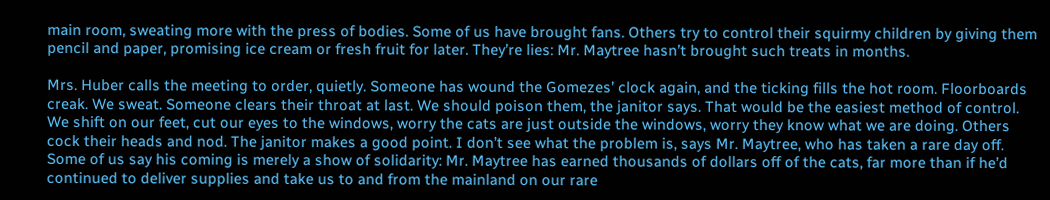main room, sweating more with the press of bodies. Some of us have brought fans. Others try to control their squirmy children by giving them pencil and paper, promising ice cream or fresh fruit for later. They’re lies: Mr. Maytree hasn’t brought such treats in months.

Mrs. Huber calls the meeting to order, quietly. Someone has wound the Gomezes’ clock again, and the ticking fills the hot room. Floorboards creak. We sweat. Someone clears their throat at last. We should poison them, the janitor says. That would be the easiest method of control. We shift on our feet, cut our eyes to the windows, worry the cats are just outside the windows, worry they know what we are doing. Others cock their heads and nod. The janitor makes a good point. I don’t see what the problem is, says Mr. Maytree, who has taken a rare day off. Some of us say his coming is merely a show of solidarity: Mr. Maytree has earned thousands of dollars off of the cats, far more than if he’d continued to deliver supplies and take us to and from the mainland on our rare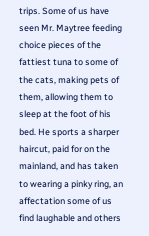trips. Some of us have seen Mr. Maytree feeding choice pieces of the fattiest tuna to some of the cats, making pets of them, allowing them to sleep at the foot of his bed. He sports a sharper haircut, paid for on the mainland, and has taken to wearing a pinky ring, an affectation some of us find laughable and others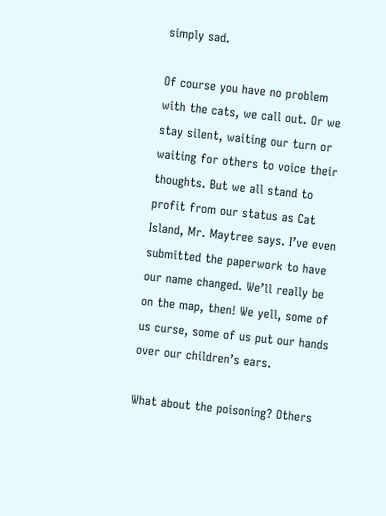simply sad.

Of course you have no problem with the cats, we call out. Or we stay silent, waiting our turn or waiting for others to voice their thoughts. But we all stand to profit from our status as Cat Island, Mr. Maytree says. I’ve even submitted the paperwork to have our name changed. We’ll really be on the map, then! We yell, some of us curse, some of us put our hands over our children’s ears.

What about the poisoning? Others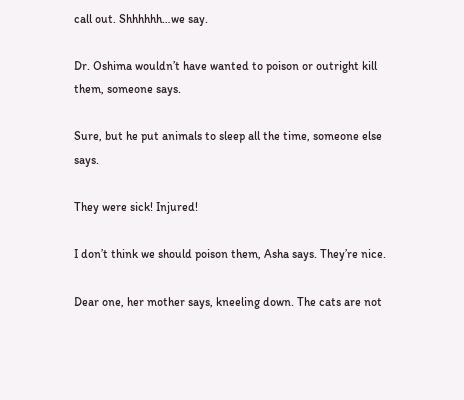call out. Shhhhhh…we say.

Dr. Oshima wouldn’t have wanted to poison or outright kill them, someone says.

Sure, but he put animals to sleep all the time, someone else says.

They were sick! Injured!

I don’t think we should poison them, Asha says. They’re nice.

Dear one, her mother says, kneeling down. The cats are not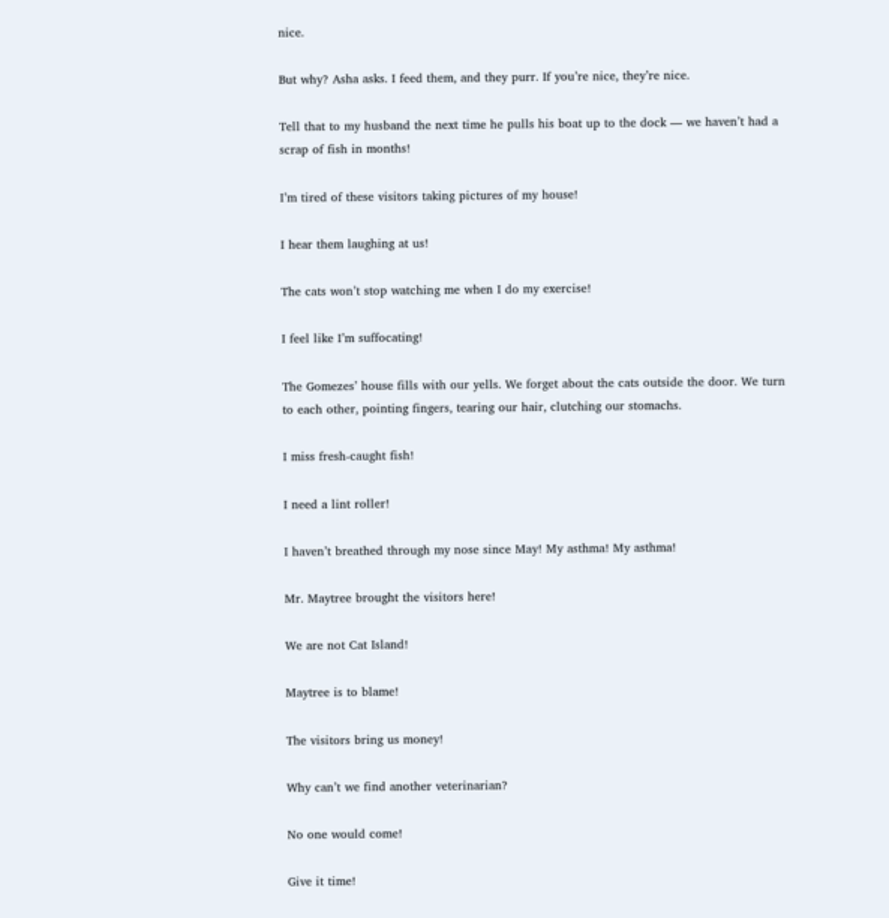nice.

But why? Asha asks. I feed them, and they purr. If you’re nice, they’re nice.

Tell that to my husband the next time he pulls his boat up to the dock — we haven’t had a scrap of fish in months!

I’m tired of these visitors taking pictures of my house!

I hear them laughing at us!

The cats won’t stop watching me when I do my exercise!

I feel like I’m suffocating!

The Gomezes’ house fills with our yells. We forget about the cats outside the door. We turn to each other, pointing fingers, tearing our hair, clutching our stomachs.

I miss fresh-caught fish!

I need a lint roller!

I haven’t breathed through my nose since May! My asthma! My asthma!

Mr. Maytree brought the visitors here!

We are not Cat Island!

Maytree is to blame!

The visitors bring us money!

Why can’t we find another veterinarian?

No one would come!

Give it time!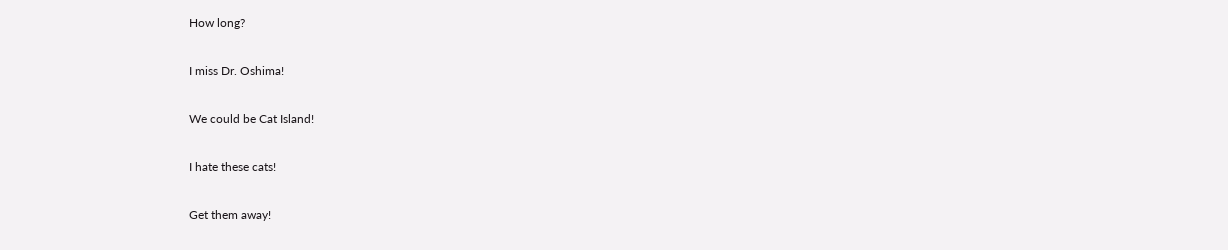How long?

I miss Dr. Oshima!

We could be Cat Island!

I hate these cats!

Get them away!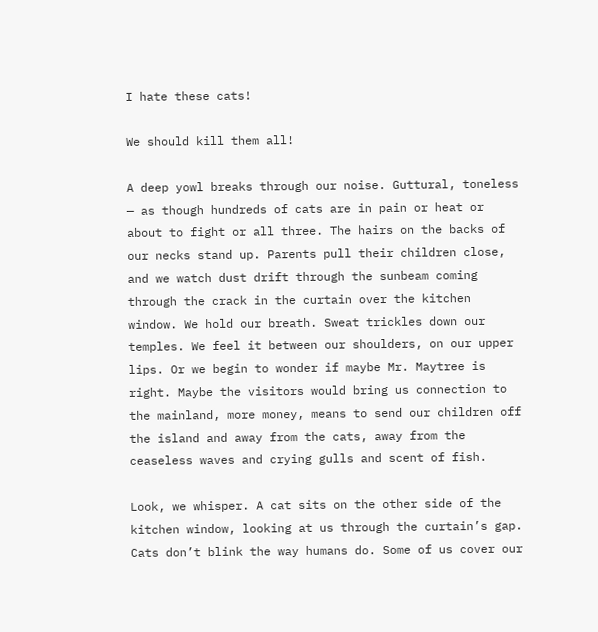I hate these cats!

We should kill them all!

A deep yowl breaks through our noise. Guttural, toneless — as though hundreds of cats are in pain or heat or about to fight or all three. The hairs on the backs of our necks stand up. Parents pull their children close, and we watch dust drift through the sunbeam coming through the crack in the curtain over the kitchen window. We hold our breath. Sweat trickles down our temples. We feel it between our shoulders, on our upper lips. Or we begin to wonder if maybe Mr. Maytree is right. Maybe the visitors would bring us connection to the mainland, more money, means to send our children off the island and away from the cats, away from the ceaseless waves and crying gulls and scent of fish.

Look, we whisper. A cat sits on the other side of the kitchen window, looking at us through the curtain’s gap. Cats don’t blink the way humans do. Some of us cover our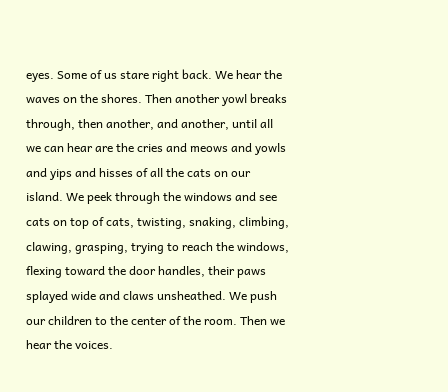eyes. Some of us stare right back. We hear the waves on the shores. Then another yowl breaks through, then another, and another, until all we can hear are the cries and meows and yowls and yips and hisses of all the cats on our island. We peek through the windows and see cats on top of cats, twisting, snaking, climbing, clawing, grasping, trying to reach the windows, flexing toward the door handles, their paws splayed wide and claws unsheathed. We push our children to the center of the room. Then we hear the voices.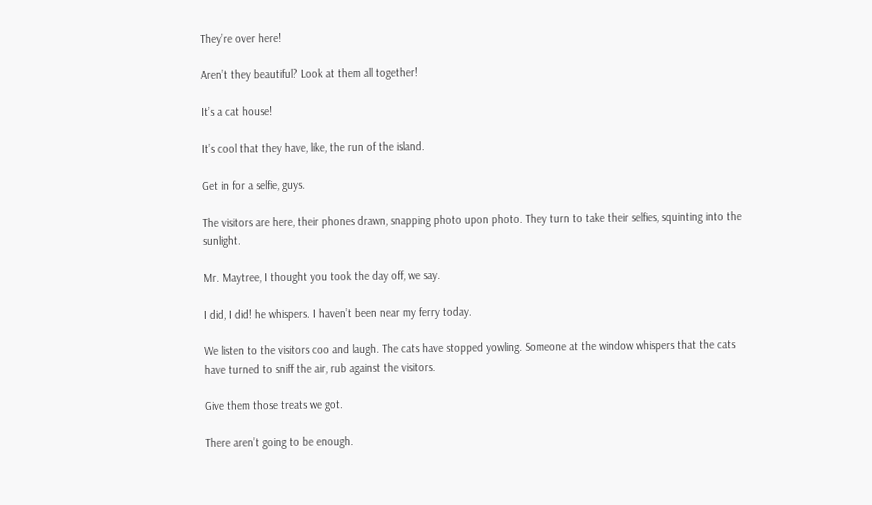They’re over here!

Aren’t they beautiful? Look at them all together!

It’s a cat house!

It’s cool that they have, like, the run of the island.

Get in for a selfie, guys.

The visitors are here, their phones drawn, snapping photo upon photo. They turn to take their selfies, squinting into the sunlight.

Mr. Maytree, I thought you took the day off, we say.

I did, I did! he whispers. I haven’t been near my ferry today.

We listen to the visitors coo and laugh. The cats have stopped yowling. Someone at the window whispers that the cats have turned to sniff the air, rub against the visitors.

Give them those treats we got.

There aren’t going to be enough.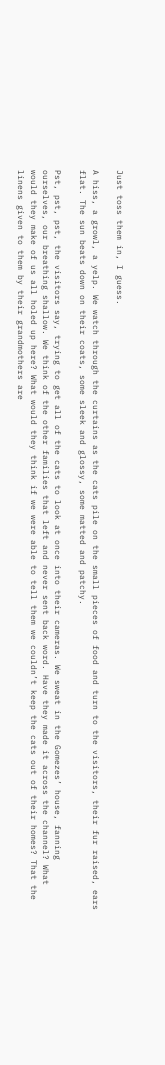Just toss them in, I guess.

A hiss, a growl, a yelp. We watch through the curtains as the cats pile on the small pieces of food and turn to the visitors, their fur raised, ears flat. The sun beats down on their coats, some sleek and glossy, some matted and patchy.

Pst, pst, pst, the visitors say, trying to get all of the cats to look at once into their cameras. We sweat in the Gomezes’ house, fanning ourselves, our breathing shallow. We think of the other families that left and never sent back word. Have they made it across the channel? What would they make of us all holed up here? What would they think if we were able to tell them we couldn’t keep the cats out of their homes? That the linens given to them by their grandmothers are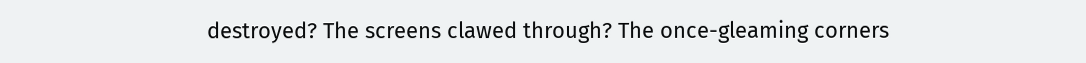destroyed? The screens clawed through? The once-gleaming corners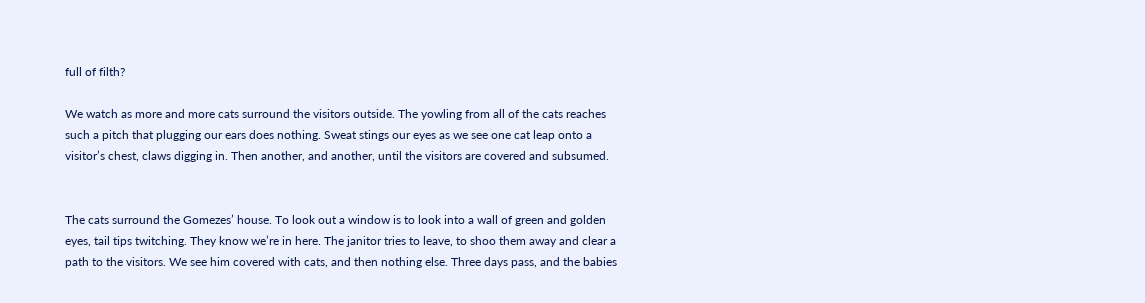full of filth?

We watch as more and more cats surround the visitors outside. The yowling from all of the cats reaches such a pitch that plugging our ears does nothing. Sweat stings our eyes as we see one cat leap onto a visitor’s chest, claws digging in. Then another, and another, until the visitors are covered and subsumed.


The cats surround the Gomezes’ house. To look out a window is to look into a wall of green and golden eyes, tail tips twitching. They know we’re in here. The janitor tries to leave, to shoo them away and clear a path to the visitors. We see him covered with cats, and then nothing else. Three days pass, and the babies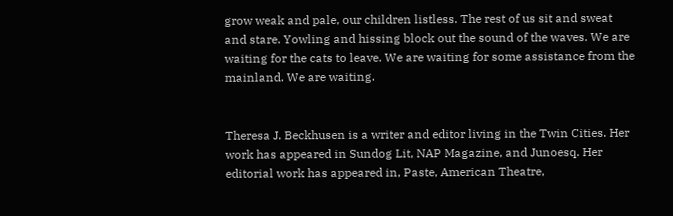grow weak and pale, our children listless. The rest of us sit and sweat and stare. Yowling and hissing block out the sound of the waves. We are waiting for the cats to leave. We are waiting for some assistance from the mainland. We are waiting.


Theresa J. Beckhusen is a writer and editor living in the Twin Cities. Her work has appeared in Sundog Lit, NAP Magazine, and Junoesq. Her editorial work has appeared in, Paste, American Theatre,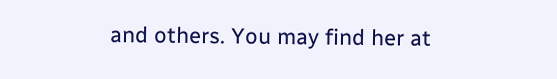and others. You may find her at